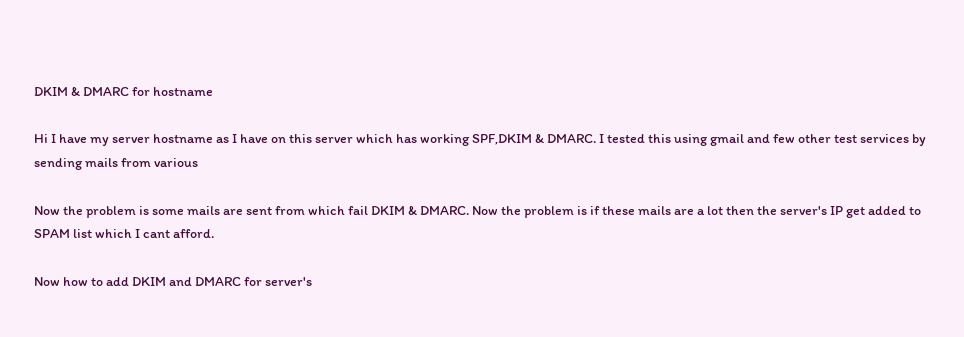DKIM & DMARC for hostname

Hi I have my server hostname as I have on this server which has working SPF,DKIM & DMARC. I tested this using gmail and few other test services by sending mails from various

Now the problem is some mails are sent from which fail DKIM & DMARC. Now the problem is if these mails are a lot then the server's IP get added to SPAM list which I cant afford.

Now how to add DKIM and DMARC for server's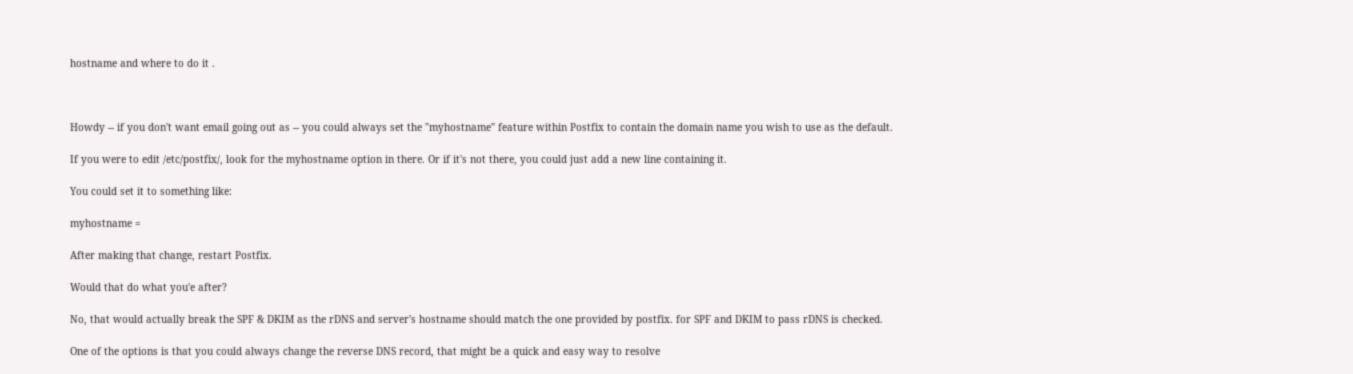hostname and where to do it .



Howdy -- if you don't want email going out as -- you could always set the "myhostname" feature within Postfix to contain the domain name you wish to use as the default.

If you were to edit /etc/postfix/, look for the myhostname option in there. Or if it's not there, you could just add a new line containing it.

You could set it to something like:

myhostname =

After making that change, restart Postfix.

Would that do what you'e after?

No, that would actually break the SPF & DKIM as the rDNS and server's hostname should match the one provided by postfix. for SPF and DKIM to pass rDNS is checked.

One of the options is that you could always change the reverse DNS record, that might be a quick and easy way to resolve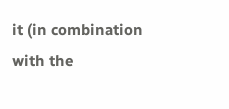it (in combination with the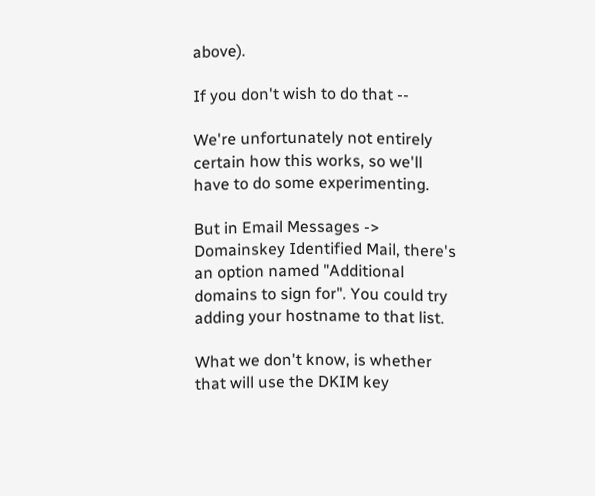above).

If you don't wish to do that --

We're unfortunately not entirely certain how this works, so we'll have to do some experimenting.

But in Email Messages -> Domainskey Identified Mail, there's an option named "Additional domains to sign for". You could try adding your hostname to that list.

What we don't know, is whether that will use the DKIM key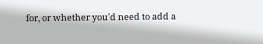for, or whether you'd need to add a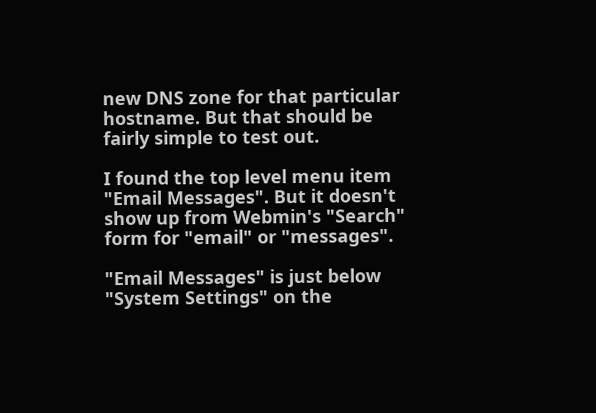new DNS zone for that particular hostname. But that should be fairly simple to test out.

I found the top level menu item "Email Messages". But it doesn't show up from Webmin's "Search" form for "email" or "messages".

"Email Messages" is just below "System Settings" on the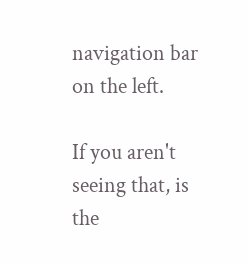navigation bar on the left.

If you aren't seeing that, is the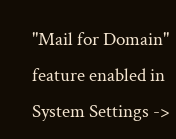"Mail for Domain" feature enabled in System Settings ->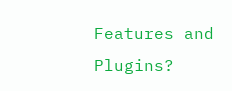Features and Plugins?